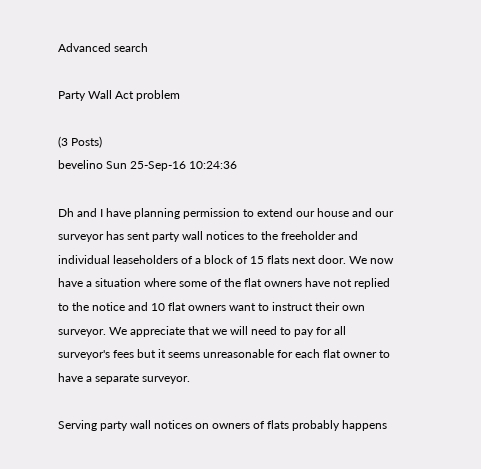Advanced search

Party Wall Act problem

(3 Posts)
bevelino Sun 25-Sep-16 10:24:36

Dh and I have planning permission to extend our house and our surveyor has sent party wall notices to the freeholder and individual leaseholders of a block of 15 flats next door. We now have a situation where some of the flat owners have not replied to the notice and 10 flat owners want to instruct their own surveyor. We appreciate that we will need to pay for all surveyor's fees but it seems unreasonable for each flat owner to have a separate surveyor.

Serving party wall notices on owners of flats probably happens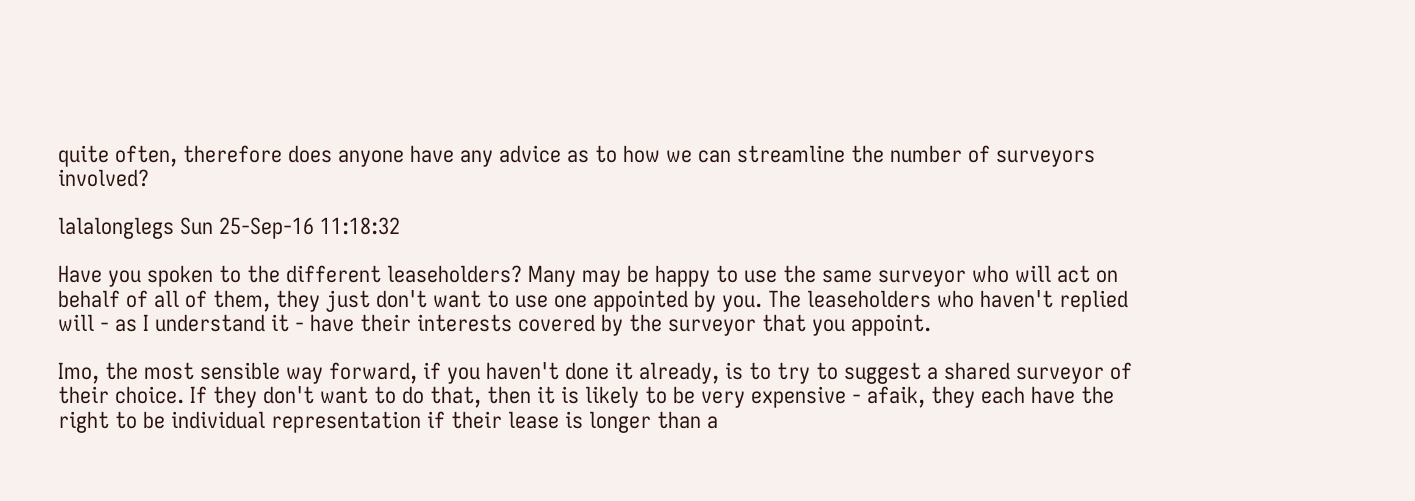quite often, therefore does anyone have any advice as to how we can streamline the number of surveyors involved?

lalalonglegs Sun 25-Sep-16 11:18:32

Have you spoken to the different leaseholders? Many may be happy to use the same surveyor who will act on behalf of all of them, they just don't want to use one appointed by you. The leaseholders who haven't replied will - as I understand it - have their interests covered by the surveyor that you appoint.

Imo, the most sensible way forward, if you haven't done it already, is to try to suggest a shared surveyor of their choice. If they don't want to do that, then it is likely to be very expensive - afaik, they each have the right to be individual representation if their lease is longer than a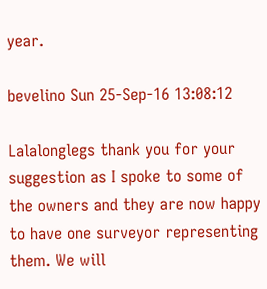year.

bevelino Sun 25-Sep-16 13:08:12

Lalalonglegs thank you for your suggestion as I spoke to some of the owners and they are now happy to have one surveyor representing them. We will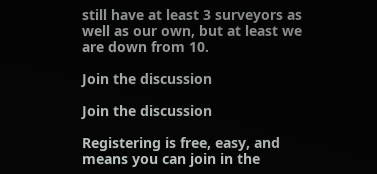still have at least 3 surveyors as well as our own, but at least we are down from 10.

Join the discussion

Join the discussion

Registering is free, easy, and means you can join in the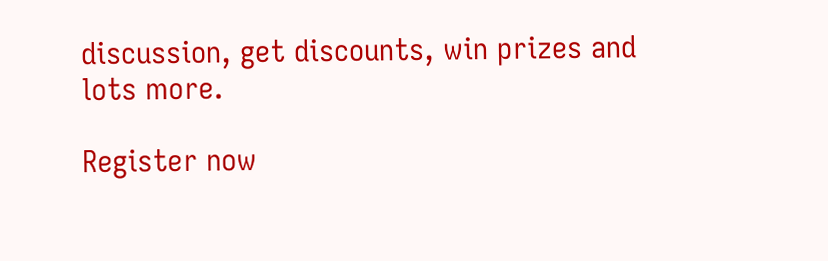discussion, get discounts, win prizes and lots more.

Register now